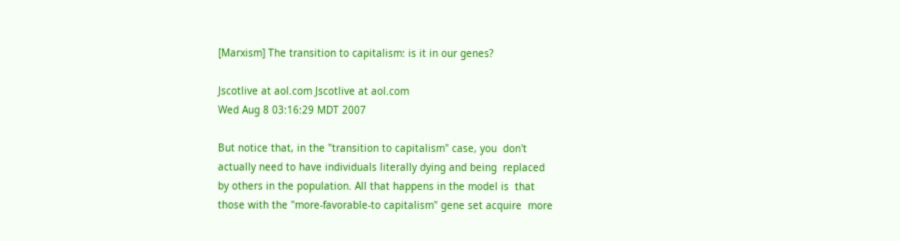[Marxism] The transition to capitalism: is it in our genes?

Jscotlive at aol.com Jscotlive at aol.com
Wed Aug 8 03:16:29 MDT 2007

But notice that, in the "transition to capitalism" case, you  don't
actually need to have individuals literally dying and being  replaced
by others in the population. All that happens in the model is  that
those with the "more-favorable-to capitalism" gene set acquire  more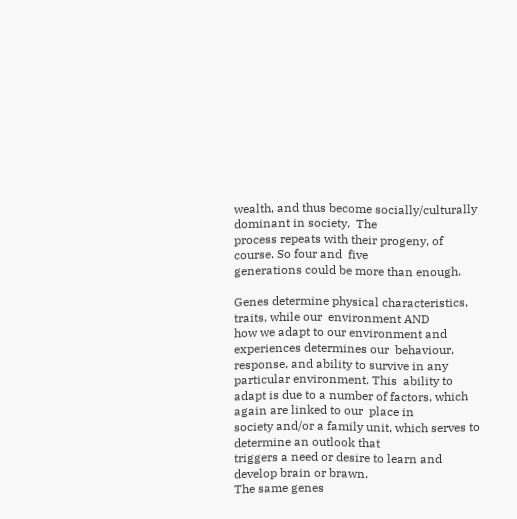wealth, and thus become socially/culturally dominant in society.  The
process repeats with their progeny, of course. So four and  five
generations could be more than enough.

Genes determine physical characteristics, traits, while our  environment AND
how we adapt to our environment and experiences determines our  behaviour,
response, and ability to survive in any particular environment. This  ability to
adapt is due to a number of factors, which again are linked to our  place in
society and/or a family unit, which serves to determine an outlook that
triggers a need or desire to learn and develop brain or brawn.
The same genes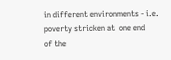in different environments - i.e. poverty stricken at  one end
of the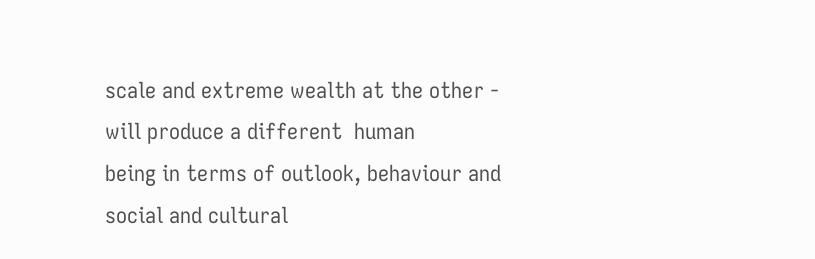scale and extreme wealth at the other - will produce a different  human
being in terms of outlook, behaviour and social and cultural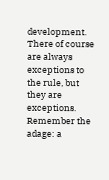development.
There of course are always exceptions to the rule, but they are  exceptions.
Remember the adage: a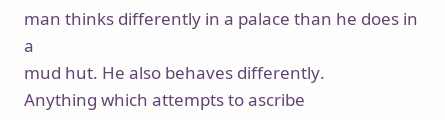man thinks differently in a palace than he does in a
mud hut. He also behaves differently.
Anything which attempts to ascribe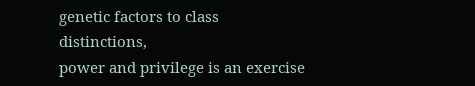genetic factors to class distinctions,
power and privilege is an exercise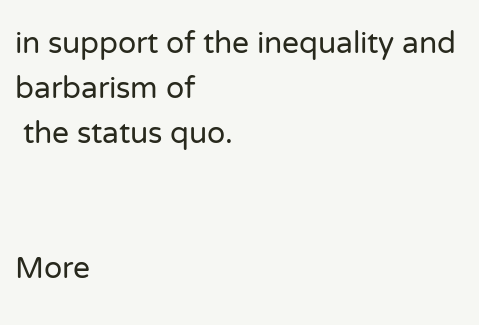in support of the inequality and barbarism of
 the status quo.


More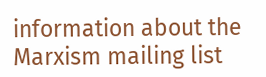information about the Marxism mailing list